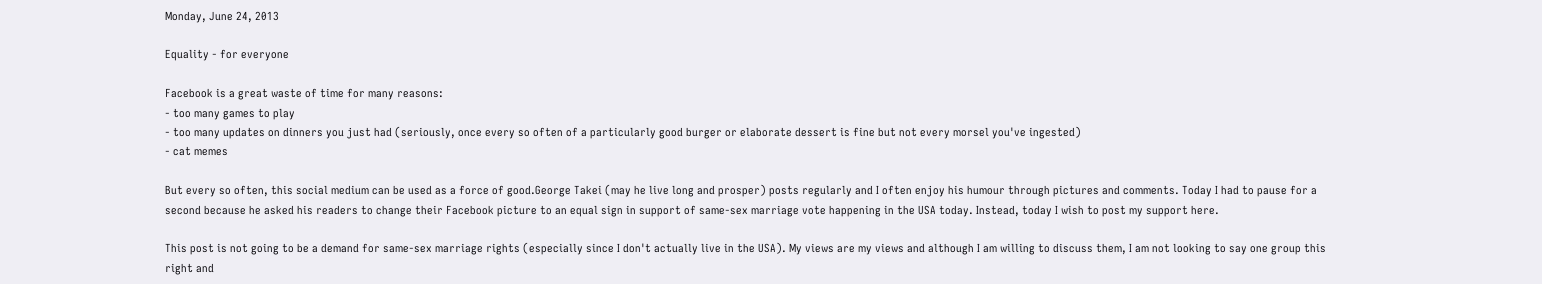Monday, June 24, 2013

Equality - for everyone

Facebook is a great waste of time for many reasons:
- too many games to play
- too many updates on dinners you just had (seriously, once every so often of a particularly good burger or elaborate dessert is fine but not every morsel you've ingested)
- cat memes

But every so often, this social medium can be used as a force of good.George Takei (may he live long and prosper) posts regularly and I often enjoy his humour through pictures and comments. Today I had to pause for a second because he asked his readers to change their Facebook picture to an equal sign in support of same-sex marriage vote happening in the USA today. Instead, today I wish to post my support here.

This post is not going to be a demand for same-sex marriage rights (especially since I don't actually live in the USA). My views are my views and although I am willing to discuss them, I am not looking to say one group this right and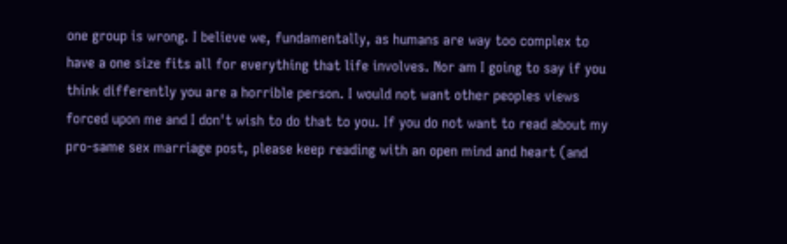one group is wrong. I believe we, fundamentally, as humans are way too complex to have a one size fits all for everything that life involves. Nor am I going to say if you think differently you are a horrible person. I would not want other peoples views forced upon me and I don't wish to do that to you. If you do not want to read about my pro-same sex marriage post, please keep reading with an open mind and heart (and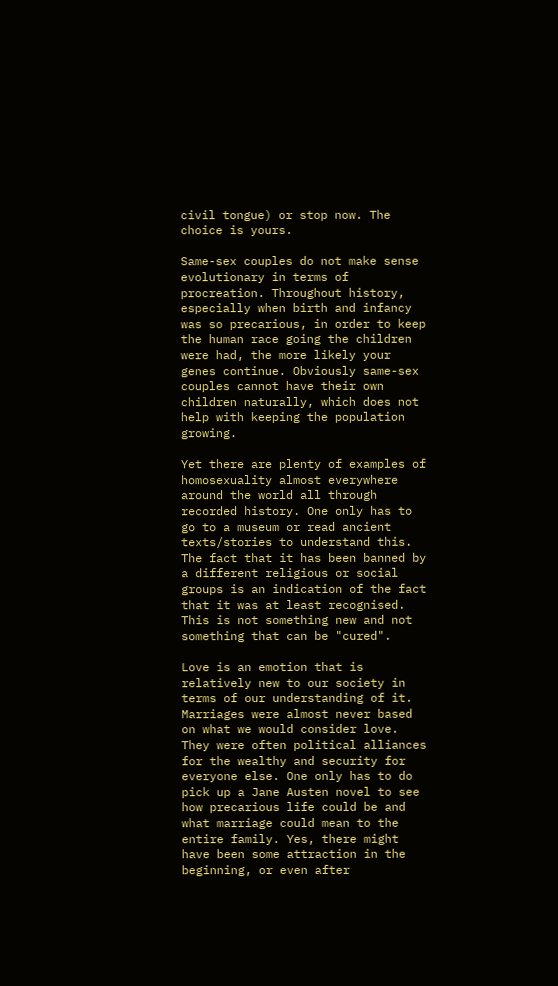civil tongue) or stop now. The choice is yours.

Same-sex couples do not make sense evolutionary in terms of procreation. Throughout history, especially when birth and infancy was so precarious, in order to keep the human race going the children were had, the more likely your genes continue. Obviously same-sex couples cannot have their own children naturally, which does not help with keeping the population growing.

Yet there are plenty of examples of homosexuality almost everywhere around the world all through recorded history. One only has to go to a museum or read ancient texts/stories to understand this. The fact that it has been banned by a different religious or social groups is an indication of the fact that it was at least recognised. This is not something new and not something that can be "cured".

Love is an emotion that is relatively new to our society in terms of our understanding of it. Marriages were almost never based on what we would consider love. They were often political alliances for the wealthy and security for everyone else. One only has to do pick up a Jane Austen novel to see how precarious life could be and what marriage could mean to the entire family. Yes, there might have been some attraction in the beginning, or even after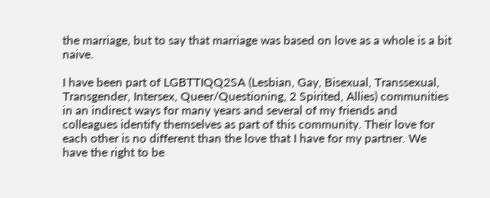the marriage, but to say that marriage was based on love as a whole is a bit naive.

I have been part of LGBTTIQQ2SA (Lesbian, Gay, Bisexual, Transsexual, Transgender, Intersex, Queer/Questioning, 2 Spirited, Allies) communities in an indirect ways for many years and several of my friends and colleagues identify themselves as part of this community. Their love for each other is no different than the love that I have for my partner. We have the right to be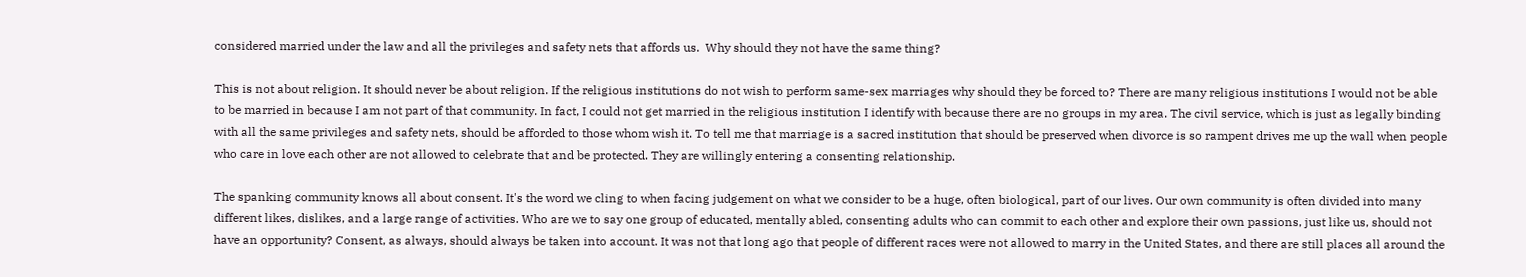considered married under the law and all the privileges and safety nets that affords us.  Why should they not have the same thing?

This is not about religion. It should never be about religion. If the religious institutions do not wish to perform same-sex marriages why should they be forced to? There are many religious institutions I would not be able to be married in because I am not part of that community. In fact, I could not get married in the religious institution I identify with because there are no groups in my area. The civil service, which is just as legally binding with all the same privileges and safety nets, should be afforded to those whom wish it. To tell me that marriage is a sacred institution that should be preserved when divorce is so rampent drives me up the wall when people who care in love each other are not allowed to celebrate that and be protected. They are willingly entering a consenting relationship.

The spanking community knows all about consent. It's the word we cling to when facing judgement on what we consider to be a huge, often biological, part of our lives. Our own community is often divided into many different likes, dislikes, and a large range of activities. Who are we to say one group of educated, mentally abled, consenting adults who can commit to each other and explore their own passions, just like us, should not have an opportunity? Consent, as always, should always be taken into account. It was not that long ago that people of different races were not allowed to marry in the United States, and there are still places all around the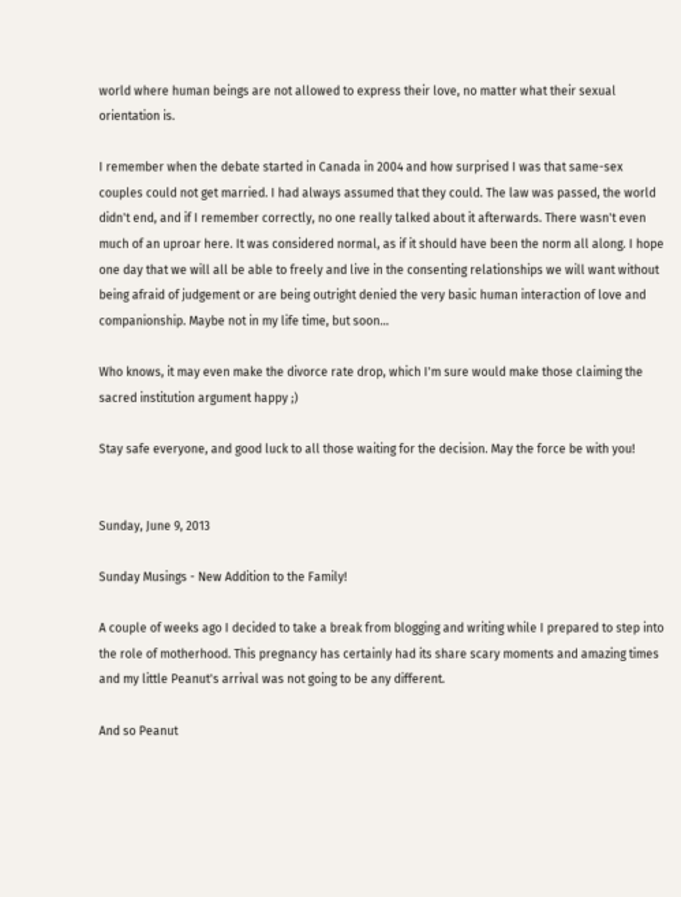world where human beings are not allowed to express their love, no matter what their sexual orientation is.

I remember when the debate started in Canada in 2004 and how surprised I was that same-sex couples could not get married. I had always assumed that they could. The law was passed, the world didn't end, and if I remember correctly, no one really talked about it afterwards. There wasn't even much of an uproar here. It was considered normal, as if it should have been the norm all along. I hope one day that we will all be able to freely and live in the consenting relationships we will want without being afraid of judgement or are being outright denied the very basic human interaction of love and companionship. Maybe not in my life time, but soon...

Who knows, it may even make the divorce rate drop, which I'm sure would make those claiming the sacred institution argument happy ;)

Stay safe everyone, and good luck to all those waiting for the decision. May the force be with you!


Sunday, June 9, 2013

Sunday Musings - New Addition to the Family!

A couple of weeks ago I decided to take a break from blogging and writing while I prepared to step into the role of motherhood. This pregnancy has certainly had its share scary moments and amazing times and my little Peanut's arrival was not going to be any different.

And so Peanut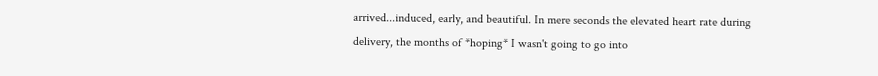arrived...induced, early, and beautiful. In mere seconds the elevated heart rate during delivery, the months of *hoping* I wasn't going to go into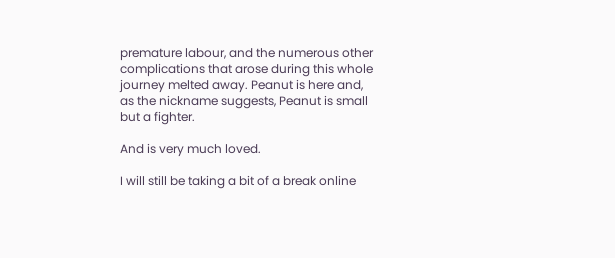premature labour, and the numerous other complications that arose during this whole journey melted away. Peanut is here and, as the nickname suggests, Peanut is small but a fighter.

And is very much loved.

I will still be taking a bit of a break online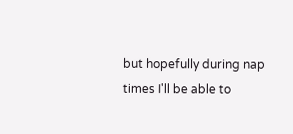but hopefully during nap times I'll be able to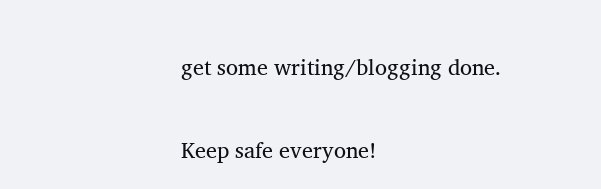get some writing/blogging done.

Keep safe everyone!